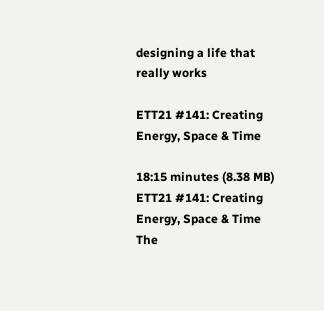designing a life that really works

ETT21 #141: Creating Energy, Space & Time

18:15 minutes (8.38 MB) ETT21 #141: Creating Energy, Space & Time      The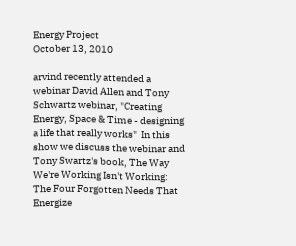Energy Project
October 13, 2010

arvind recently attended a webinar David Allen and Tony Schwartz webinar, "Creating Energy, Space & Time - designing a life that really works"  In this show we discuss the webinar and Tony Swartz's book, The Way We're Working Isn't Working: The Four Forgotten Needs That Energize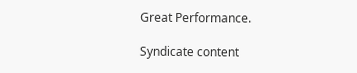Great Performance.

Syndicate content